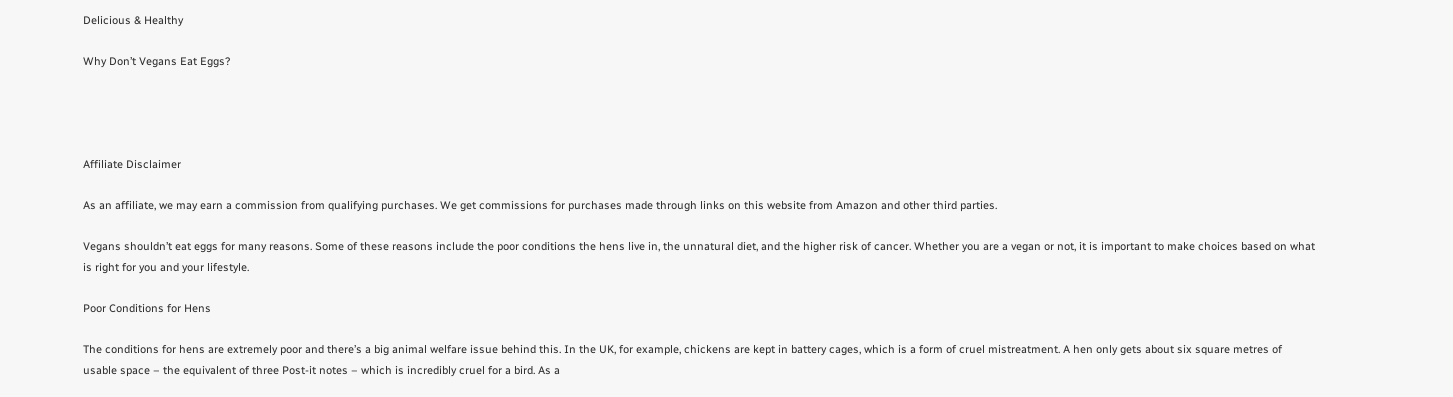Delicious & Healthy

Why Don’t Vegans Eat Eggs?




Affiliate Disclaimer

As an affiliate, we may earn a commission from qualifying purchases. We get commissions for purchases made through links on this website from Amazon and other third parties.

Vegans shouldn’t eat eggs for many reasons. Some of these reasons include the poor conditions the hens live in, the unnatural diet, and the higher risk of cancer. Whether you are a vegan or not, it is important to make choices based on what is right for you and your lifestyle.

Poor Conditions for Hens

The conditions for hens are extremely poor and there’s a big animal welfare issue behind this. In the UK, for example, chickens are kept in battery cages, which is a form of cruel mistreatment. A hen only gets about six square metres of usable space – the equivalent of three Post-it notes – which is incredibly cruel for a bird. As a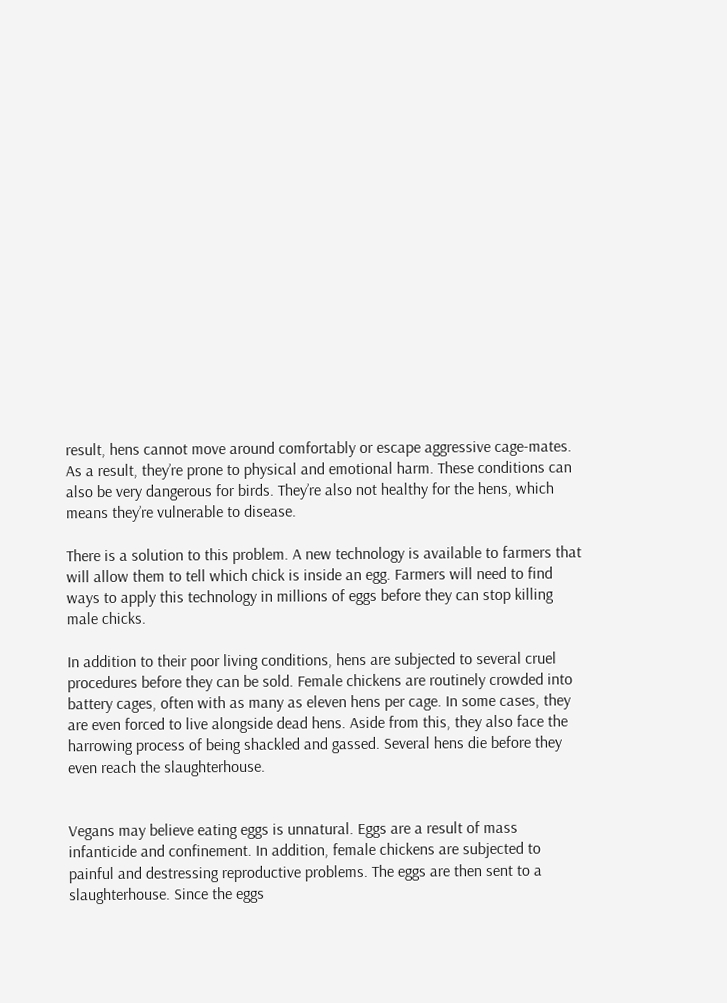result, hens cannot move around comfortably or escape aggressive cage-mates. As a result, they’re prone to physical and emotional harm. These conditions can also be very dangerous for birds. They’re also not healthy for the hens, which means they’re vulnerable to disease.

There is a solution to this problem. A new technology is available to farmers that will allow them to tell which chick is inside an egg. Farmers will need to find ways to apply this technology in millions of eggs before they can stop killing male chicks.

In addition to their poor living conditions, hens are subjected to several cruel procedures before they can be sold. Female chickens are routinely crowded into battery cages, often with as many as eleven hens per cage. In some cases, they are even forced to live alongside dead hens. Aside from this, they also face the harrowing process of being shackled and gassed. Several hens die before they even reach the slaughterhouse.


Vegans may believe eating eggs is unnatural. Eggs are a result of mass infanticide and confinement. In addition, female chickens are subjected to painful and destressing reproductive problems. The eggs are then sent to a slaughterhouse. Since the eggs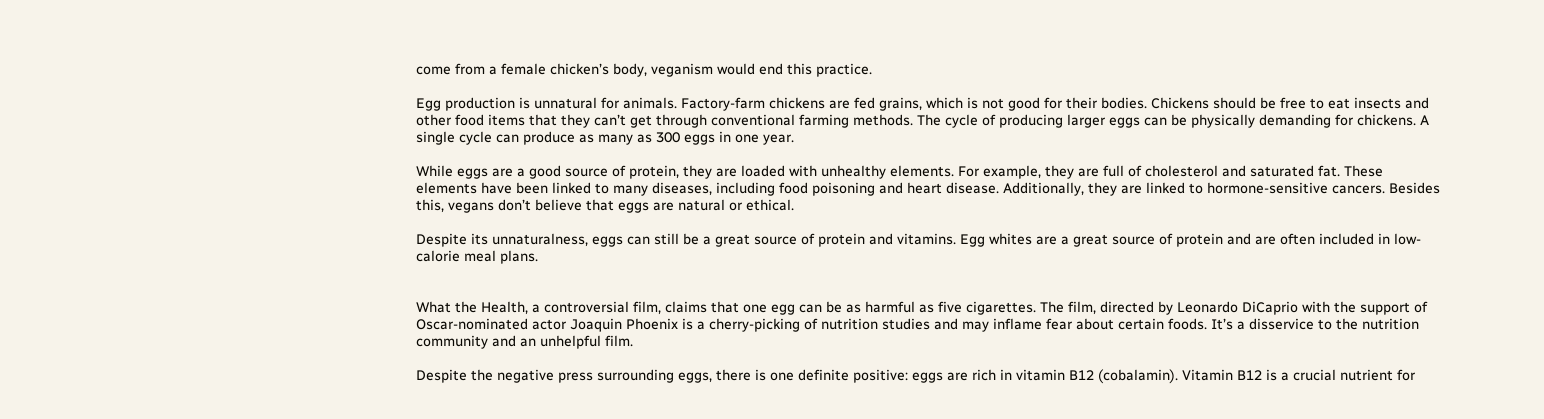come from a female chicken’s body, veganism would end this practice.

Egg production is unnatural for animals. Factory-farm chickens are fed grains, which is not good for their bodies. Chickens should be free to eat insects and other food items that they can’t get through conventional farming methods. The cycle of producing larger eggs can be physically demanding for chickens. A single cycle can produce as many as 300 eggs in one year.

While eggs are a good source of protein, they are loaded with unhealthy elements. For example, they are full of cholesterol and saturated fat. These elements have been linked to many diseases, including food poisoning and heart disease. Additionally, they are linked to hormone-sensitive cancers. Besides this, vegans don’t believe that eggs are natural or ethical.

Despite its unnaturalness, eggs can still be a great source of protein and vitamins. Egg whites are a great source of protein and are often included in low-calorie meal plans.


What the Health, a controversial film, claims that one egg can be as harmful as five cigarettes. The film, directed by Leonardo DiCaprio with the support of Oscar-nominated actor Joaquin Phoenix is a cherry-picking of nutrition studies and may inflame fear about certain foods. It’s a disservice to the nutrition community and an unhelpful film.

Despite the negative press surrounding eggs, there is one definite positive: eggs are rich in vitamin B12 (cobalamin). Vitamin B12 is a crucial nutrient for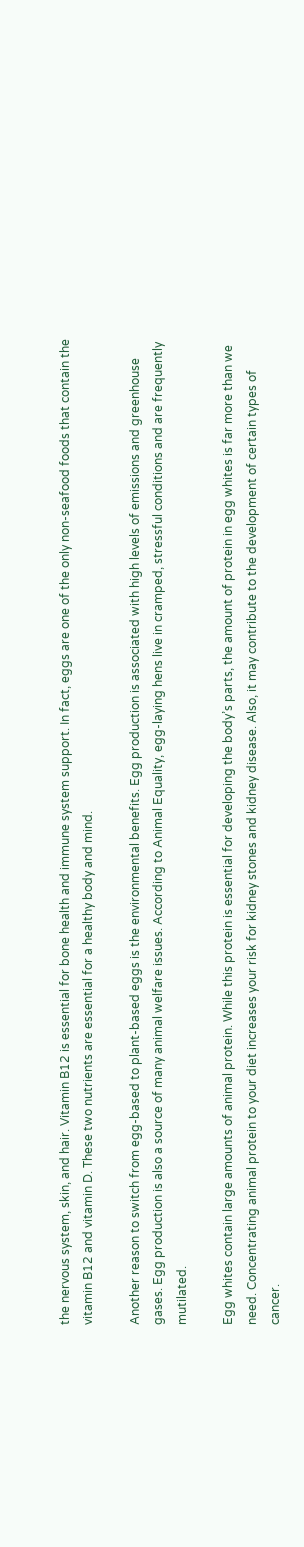the nervous system, skin, and hair. Vitamin B12 is essential for bone health and immune system support. In fact, eggs are one of the only non-seafood foods that contain the vitamin B12 and vitamin D. These two nutrients are essential for a healthy body and mind.

Another reason to switch from egg-based to plant-based eggs is the environmental benefits. Egg production is associated with high levels of emissions and greenhouse gases. Egg production is also a source of many animal welfare issues. According to Animal Equality, egg-laying hens live in cramped, stressful conditions and are frequently mutilated.

Egg whites contain large amounts of animal protein. While this protein is essential for developing the body’s parts, the amount of protein in egg whites is far more than we need. Concentrating animal protein to your diet increases your risk for kidney stones and kidney disease. Also, it may contribute to the development of certain types of cancer.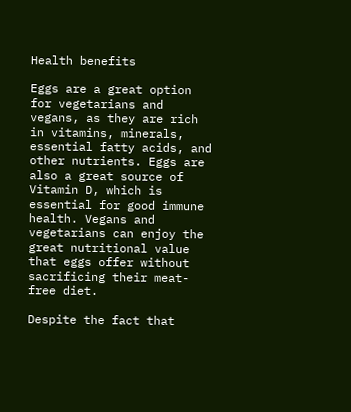Health benefits

Eggs are a great option for vegetarians and vegans, as they are rich in vitamins, minerals, essential fatty acids, and other nutrients. Eggs are also a great source of Vitamin D, which is essential for good immune health. Vegans and vegetarians can enjoy the great nutritional value that eggs offer without sacrificing their meat-free diet.

Despite the fact that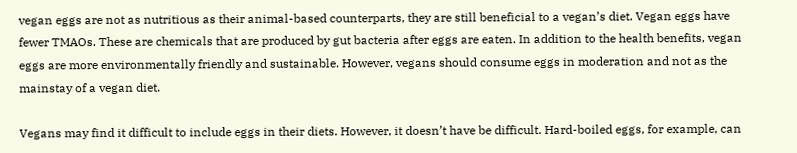vegan eggs are not as nutritious as their animal-based counterparts, they are still beneficial to a vegan’s diet. Vegan eggs have fewer TMAOs. These are chemicals that are produced by gut bacteria after eggs are eaten. In addition to the health benefits, vegan eggs are more environmentally friendly and sustainable. However, vegans should consume eggs in moderation and not as the mainstay of a vegan diet.

Vegans may find it difficult to include eggs in their diets. However, it doesn’t have be difficult. Hard-boiled eggs, for example, can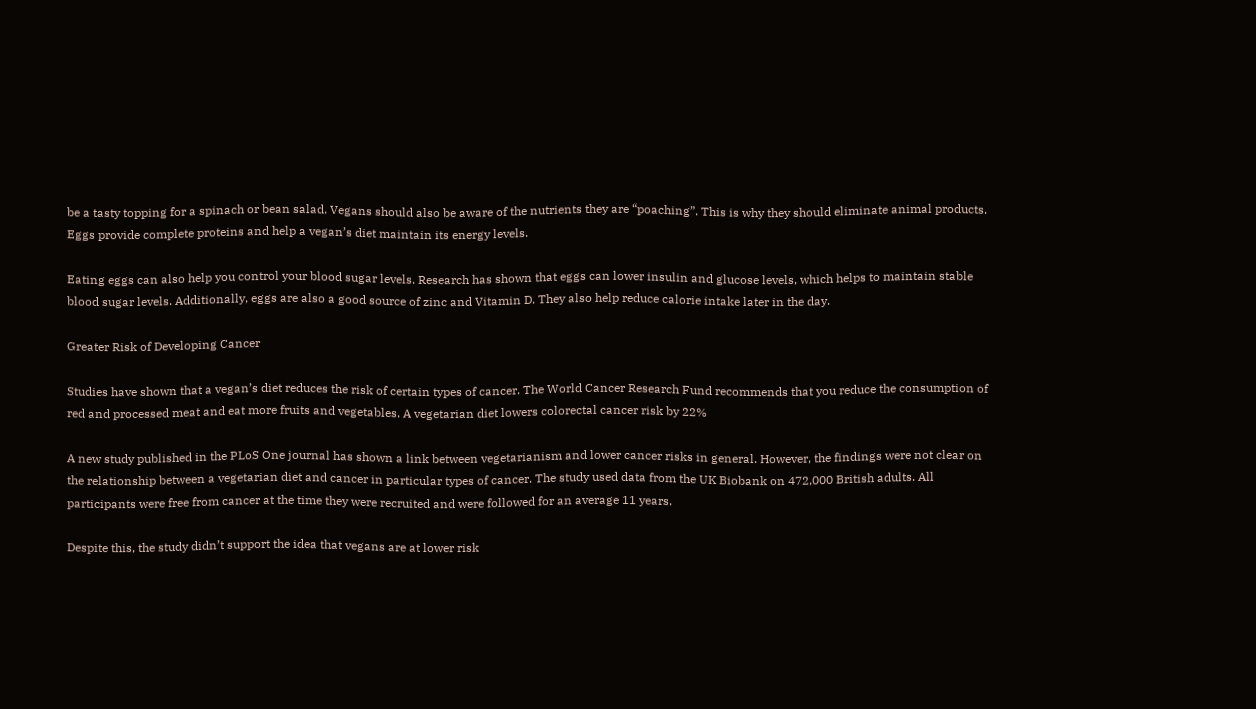be a tasty topping for a spinach or bean salad. Vegans should also be aware of the nutrients they are “poaching”. This is why they should eliminate animal products. Eggs provide complete proteins and help a vegan’s diet maintain its energy levels.

Eating eggs can also help you control your blood sugar levels. Research has shown that eggs can lower insulin and glucose levels, which helps to maintain stable blood sugar levels. Additionally, eggs are also a good source of zinc and Vitamin D. They also help reduce calorie intake later in the day.

Greater Risk of Developing Cancer

Studies have shown that a vegan’s diet reduces the risk of certain types of cancer. The World Cancer Research Fund recommends that you reduce the consumption of red and processed meat and eat more fruits and vegetables. A vegetarian diet lowers colorectal cancer risk by 22%

A new study published in the PLoS One journal has shown a link between vegetarianism and lower cancer risks in general. However, the findings were not clear on the relationship between a vegetarian diet and cancer in particular types of cancer. The study used data from the UK Biobank on 472,000 British adults. All participants were free from cancer at the time they were recruited and were followed for an average 11 years.

Despite this, the study didn’t support the idea that vegans are at lower risk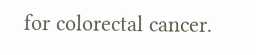for colorectal cancer.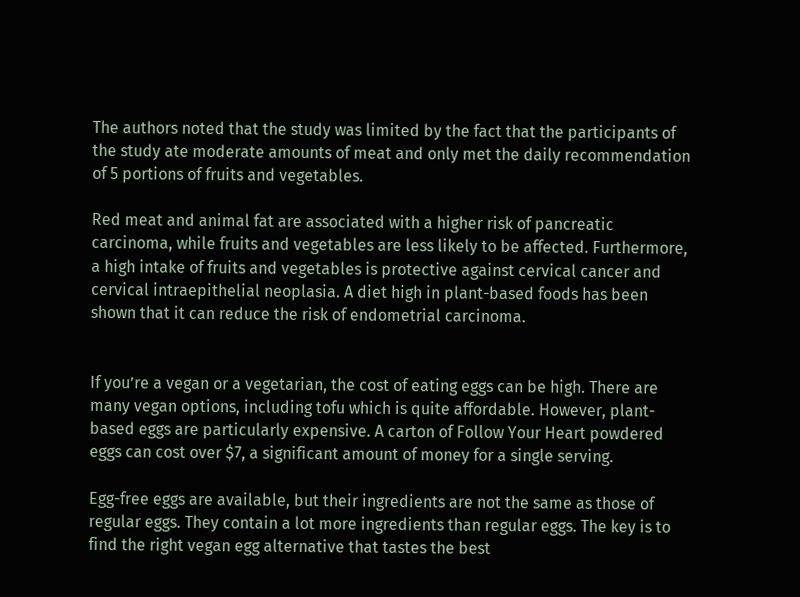The authors noted that the study was limited by the fact that the participants of the study ate moderate amounts of meat and only met the daily recommendation of 5 portions of fruits and vegetables.

Red meat and animal fat are associated with a higher risk of pancreatic carcinoma, while fruits and vegetables are less likely to be affected. Furthermore, a high intake of fruits and vegetables is protective against cervical cancer and cervical intraepithelial neoplasia. A diet high in plant-based foods has been shown that it can reduce the risk of endometrial carcinoma.


If you’re a vegan or a vegetarian, the cost of eating eggs can be high. There are many vegan options, including tofu which is quite affordable. However, plant-based eggs are particularly expensive. A carton of Follow Your Heart powdered eggs can cost over $7, a significant amount of money for a single serving.

Egg-free eggs are available, but their ingredients are not the same as those of regular eggs. They contain a lot more ingredients than regular eggs. The key is to find the right vegan egg alternative that tastes the best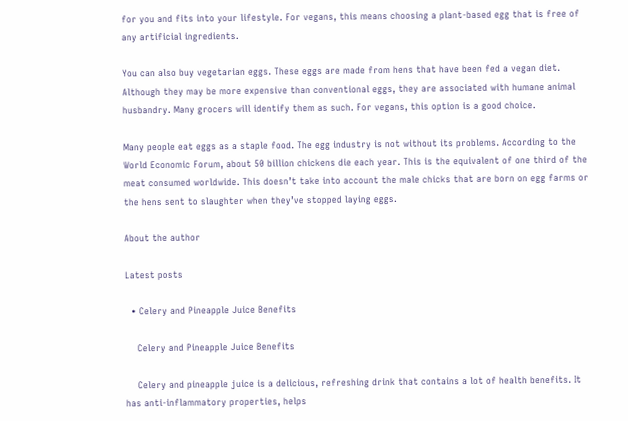for you and fits into your lifestyle. For vegans, this means choosing a plant-based egg that is free of any artificial ingredients.

You can also buy vegetarian eggs. These eggs are made from hens that have been fed a vegan diet. Although they may be more expensive than conventional eggs, they are associated with humane animal husbandry. Many grocers will identify them as such. For vegans, this option is a good choice.

Many people eat eggs as a staple food. The egg industry is not without its problems. According to the World Economic Forum, about 50 billion chickens die each year. This is the equivalent of one third of the meat consumed worldwide. This doesn’t take into account the male chicks that are born on egg farms or the hens sent to slaughter when they’ve stopped laying eggs.

About the author

Latest posts

  • Celery and Pineapple Juice Benefits

    Celery and Pineapple Juice Benefits

    Celery and pineapple juice is a delicious, refreshing drink that contains a lot of health benefits. It has anti-inflammatory properties, helps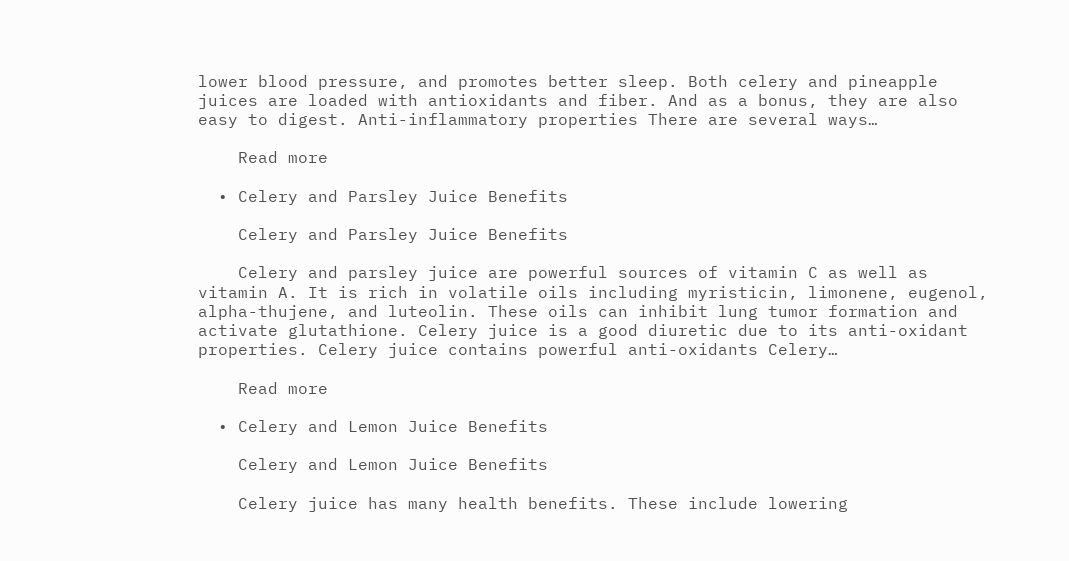lower blood pressure, and promotes better sleep. Both celery and pineapple juices are loaded with antioxidants and fiber. And as a bonus, they are also easy to digest. Anti-inflammatory properties There are several ways…

    Read more

  • Celery and Parsley Juice Benefits

    Celery and Parsley Juice Benefits

    Celery and parsley juice are powerful sources of vitamin C as well as vitamin A. It is rich in volatile oils including myristicin, limonene, eugenol, alpha-thujene, and luteolin. These oils can inhibit lung tumor formation and activate glutathione. Celery juice is a good diuretic due to its anti-oxidant properties. Celery juice contains powerful anti-oxidants Celery…

    Read more

  • Celery and Lemon Juice Benefits

    Celery and Lemon Juice Benefits

    Celery juice has many health benefits. These include lowering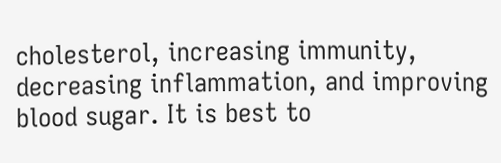cholesterol, increasing immunity, decreasing inflammation, and improving blood sugar. It is best to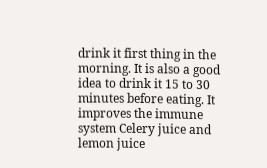drink it first thing in the morning. It is also a good idea to drink it 15 to 30 minutes before eating. It improves the immune system Celery juice and lemon juice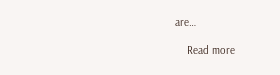are…

    Read more